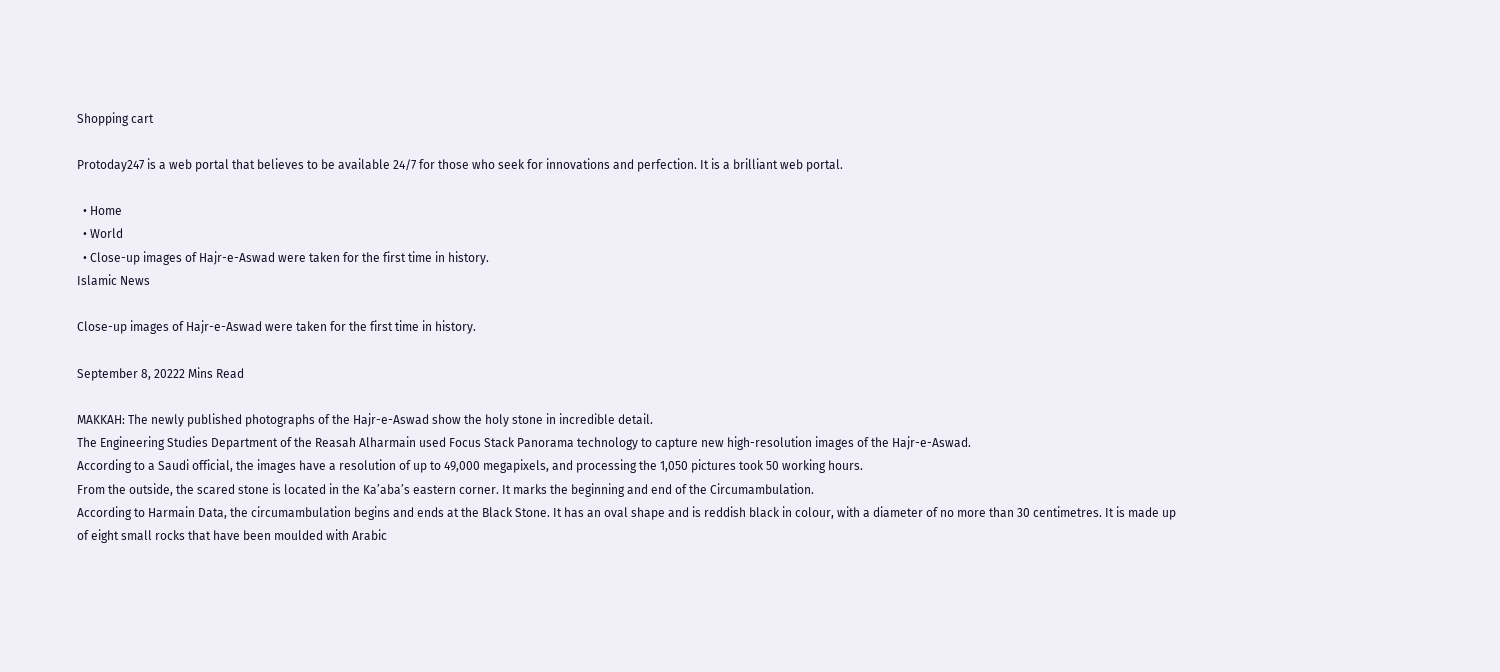Shopping cart

Protoday247 is a web portal that believes to be available 24/7 for those who seek for innovations and perfection. It is a brilliant web portal.

  • Home
  • World
  • Close-up images of Hajr-e-Aswad were taken for the first time in history.
Islamic News

Close-up images of Hajr-e-Aswad were taken for the first time in history.

September 8, 20222 Mins Read

MAKKAH: The newly published photographs of the Hajr-e-Aswad show the holy stone in incredible detail.
The Engineering Studies Department of the Reasah Alharmain used Focus Stack Panorama technology to capture new high-resolution images of the Hajr-e-Aswad.
According to a Saudi official, the images have a resolution of up to 49,000 megapixels, and processing the 1,050 pictures took 50 working hours.
From the outside, the scared stone is located in the Ka’aba’s eastern corner. It marks the beginning and end of the Circumambulation.
According to Harmain Data, the circumambulation begins and ends at the Black Stone. It has an oval shape and is reddish black in colour, with a diameter of no more than 30 centimetres. It is made up of eight small rocks that have been moulded with Arabic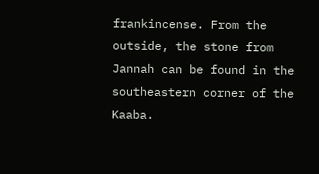frankincense. From the outside, the stone from Jannah can be found in the southeastern corner of the Kaaba.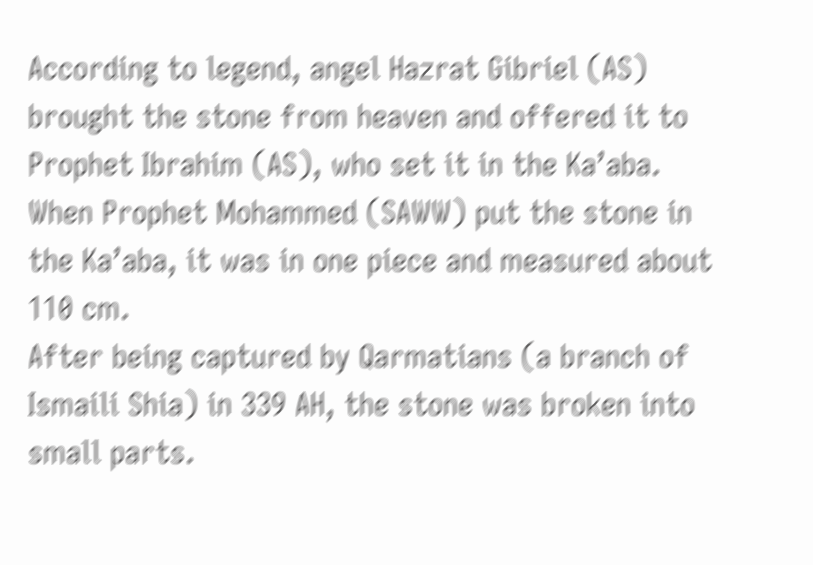According to legend, angel Hazrat Gibriel (AS) brought the stone from heaven and offered it to Prophet Ibrahim (AS), who set it in the Ka’aba.
When Prophet Mohammed (SAWW) put the stone in the Ka’aba, it was in one piece and measured about 110 cm.
After being captured by Qarmatians (a branch of Ismaili Shia) in 339 AH, the stone was broken into small parts.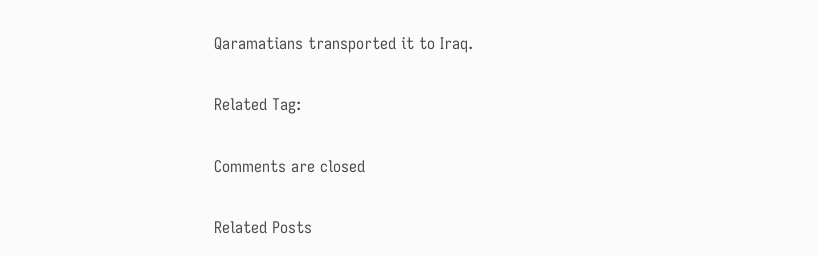Qaramatians transported it to Iraq.

Related Tag:

Comments are closed

Related Posts